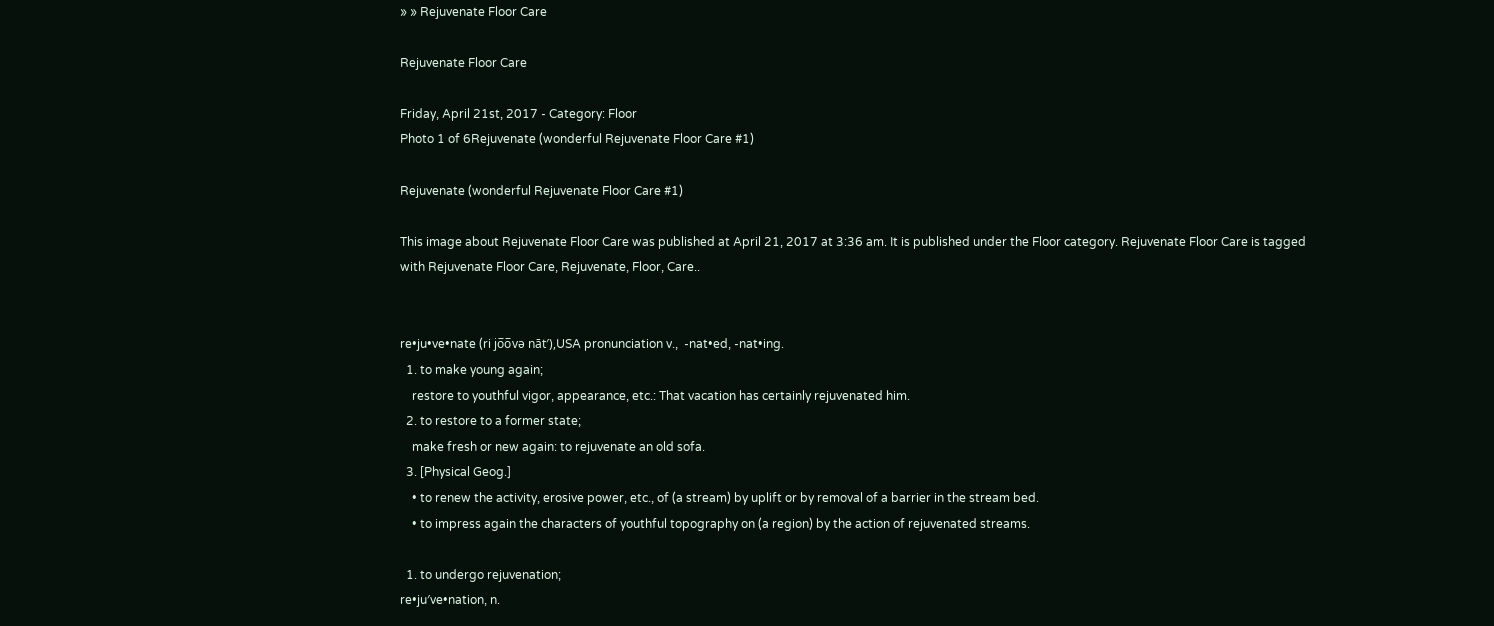» » Rejuvenate Floor Care

Rejuvenate Floor Care

Friday, April 21st, 2017 - Category: Floor
Photo 1 of 6Rejuvenate (wonderful Rejuvenate Floor Care #1)

Rejuvenate (wonderful Rejuvenate Floor Care #1)

This image about Rejuvenate Floor Care was published at April 21, 2017 at 3:36 am. It is published under the Floor category. Rejuvenate Floor Care is tagged with Rejuvenate Floor Care, Rejuvenate, Floor, Care..


re•ju•ve•nate (ri jo̅o̅və nāt′),USA pronunciation v.,  -nat•ed, -nat•ing.
  1. to make young again;
    restore to youthful vigor, appearance, etc.: That vacation has certainly rejuvenated him.
  2. to restore to a former state;
    make fresh or new again: to rejuvenate an old sofa.
  3. [Physical Geog.]
    • to renew the activity, erosive power, etc., of (a stream) by uplift or by removal of a barrier in the stream bed.
    • to impress again the characters of youthful topography on (a region) by the action of rejuvenated streams.

  1. to undergo rejuvenation;
re•ju′ve•nation, n.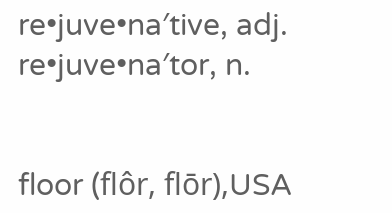re•juve•na′tive, adj.
re•juve•na′tor, n.


floor (flôr, flōr),USA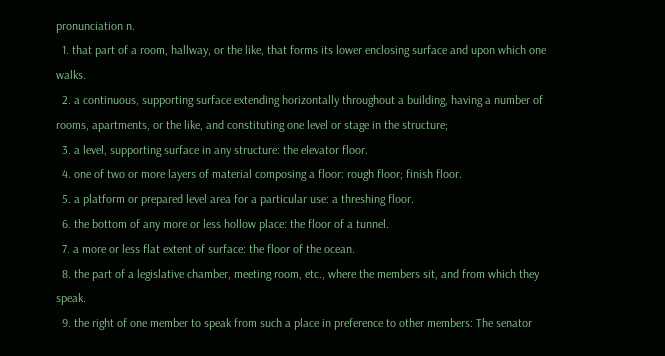pronunciation n.
  1. that part of a room, hallway, or the like, that forms its lower enclosing surface and upon which one walks.
  2. a continuous, supporting surface extending horizontally throughout a building, having a number of rooms, apartments, or the like, and constituting one level or stage in the structure;
  3. a level, supporting surface in any structure: the elevator floor.
  4. one of two or more layers of material composing a floor: rough floor; finish floor.
  5. a platform or prepared level area for a particular use: a threshing floor.
  6. the bottom of any more or less hollow place: the floor of a tunnel.
  7. a more or less flat extent of surface: the floor of the ocean.
  8. the part of a legislative chamber, meeting room, etc., where the members sit, and from which they speak.
  9. the right of one member to speak from such a place in preference to other members: The senator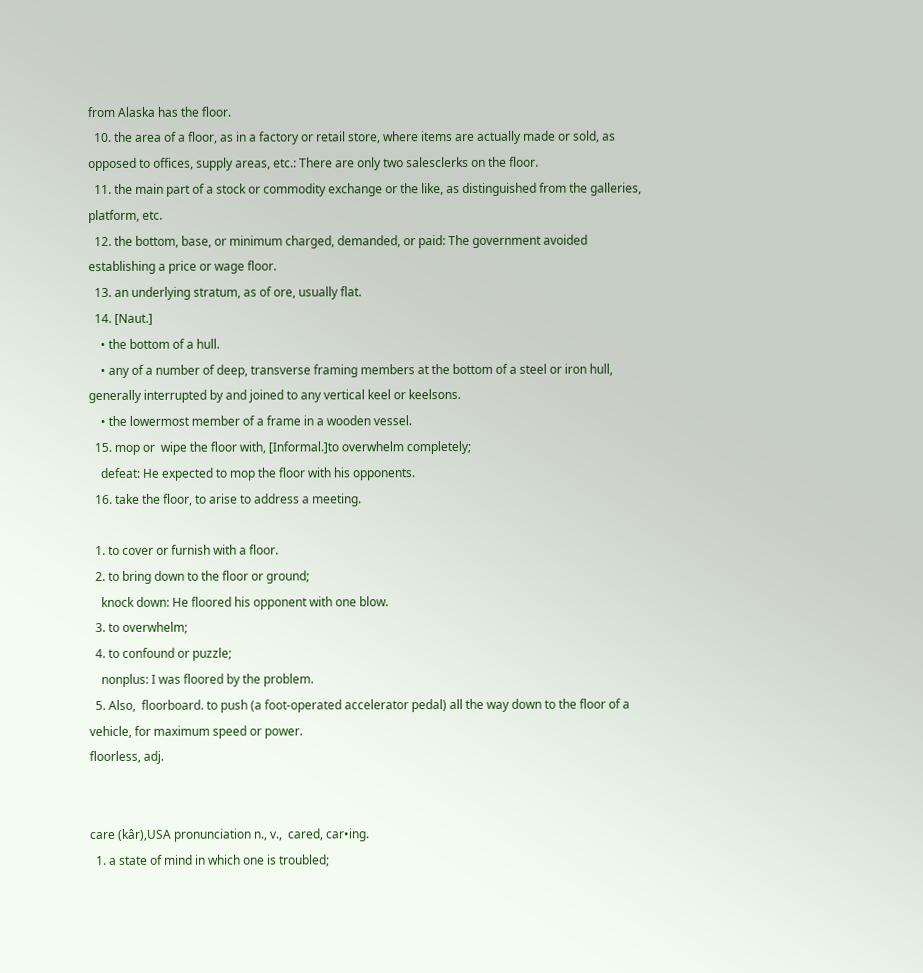from Alaska has the floor.
  10. the area of a floor, as in a factory or retail store, where items are actually made or sold, as opposed to offices, supply areas, etc.: There are only two salesclerks on the floor.
  11. the main part of a stock or commodity exchange or the like, as distinguished from the galleries, platform, etc.
  12. the bottom, base, or minimum charged, demanded, or paid: The government avoided establishing a price or wage floor.
  13. an underlying stratum, as of ore, usually flat.
  14. [Naut.]
    • the bottom of a hull.
    • any of a number of deep, transverse framing members at the bottom of a steel or iron hull, generally interrupted by and joined to any vertical keel or keelsons.
    • the lowermost member of a frame in a wooden vessel.
  15. mop or  wipe the floor with, [Informal.]to overwhelm completely;
    defeat: He expected to mop the floor with his opponents.
  16. take the floor, to arise to address a meeting.

  1. to cover or furnish with a floor.
  2. to bring down to the floor or ground;
    knock down: He floored his opponent with one blow.
  3. to overwhelm;
  4. to confound or puzzle;
    nonplus: I was floored by the problem.
  5. Also,  floorboard. to push (a foot-operated accelerator pedal) all the way down to the floor of a vehicle, for maximum speed or power.
floorless, adj.


care (kâr),USA pronunciation n., v.,  cared, car•ing.
  1. a state of mind in which one is troubled;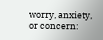worry, anxiety, or concern: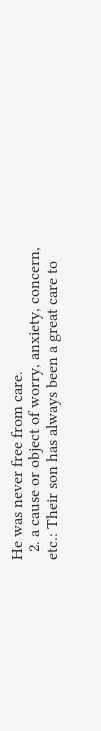He was never free from care.
  2. a cause or object of worry, anxiety, concern, etc.: Their son has always been a great care to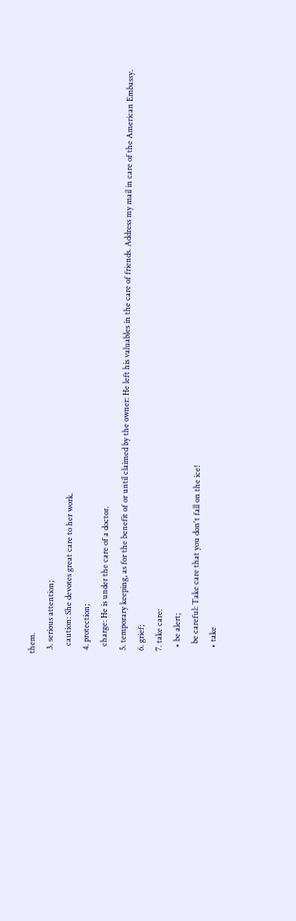them.
  3. serious attention;
    caution: She devotes great care to her work.
  4. protection;
    charge: He is under the care of a doctor.
  5. temporary keeping, as for the benefit of or until claimed by the owner: He left his valuables in the care of friends. Address my mail in care of the American Embassy.
  6. grief;
  7. take care:
    • be alert;
      be careful: Take care that you don't fall on the ice!
    • take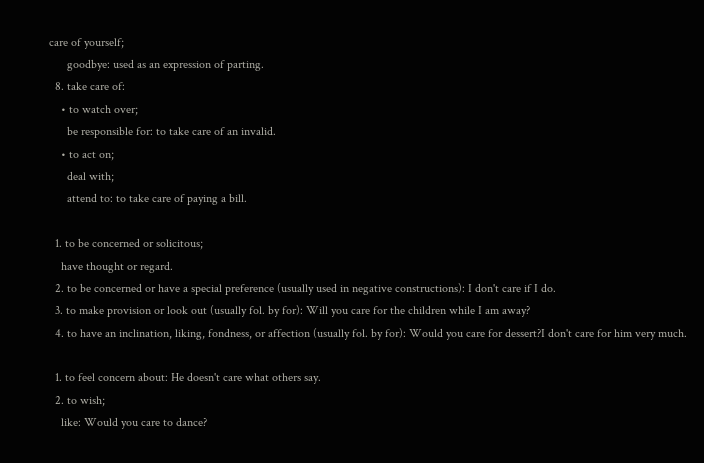care of yourself;
      goodbye: used as an expression of parting.
  8. take care of:
    • to watch over;
      be responsible for: to take care of an invalid.
    • to act on;
      deal with;
      attend to: to take care of paying a bill.

  1. to be concerned or solicitous;
    have thought or regard.
  2. to be concerned or have a special preference (usually used in negative constructions): I don't care if I do.
  3. to make provision or look out (usually fol. by for): Will you care for the children while I am away?
  4. to have an inclination, liking, fondness, or affection (usually fol. by for): Would you care for dessert?I don't care for him very much.

  1. to feel concern about: He doesn't care what others say.
  2. to wish;
    like: Would you care to dance?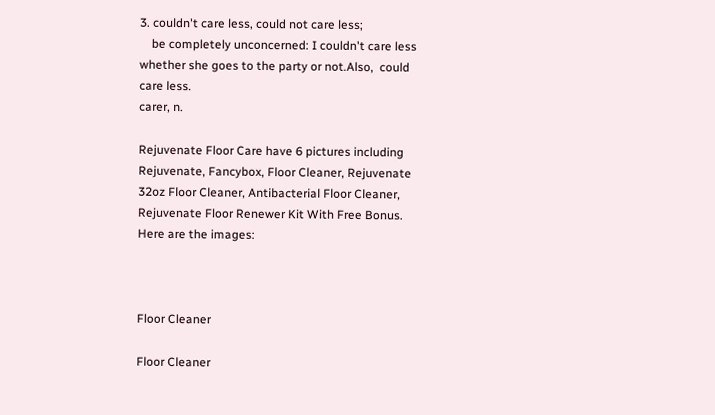3. couldn't care less, could not care less;
    be completely unconcerned: I couldn't care less whether she goes to the party or not.Also,  could care less.
carer, n.

Rejuvenate Floor Care have 6 pictures including Rejuvenate, Fancybox, Floor Cleaner, Rejuvenate 32oz Floor Cleaner, Antibacterial Floor Cleaner, Rejuvenate Floor Renewer Kit With Free Bonus. Here are the images:



Floor Cleaner

Floor Cleaner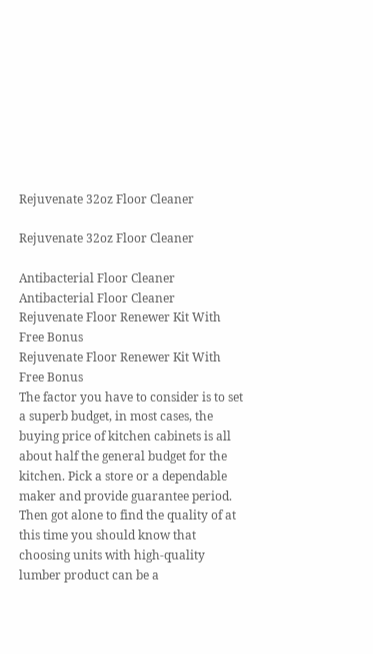Rejuvenate 32oz Floor Cleaner

Rejuvenate 32oz Floor Cleaner

Antibacterial Floor Cleaner
Antibacterial Floor Cleaner
Rejuvenate Floor Renewer Kit With Free Bonus
Rejuvenate Floor Renewer Kit With Free Bonus
The factor you have to consider is to set a superb budget, in most cases, the buying price of kitchen cabinets is all about half the general budget for the kitchen. Pick a store or a dependable maker and provide guarantee period. Then got alone to find the quality of at this time you should know that choosing units with high-quality lumber product can be a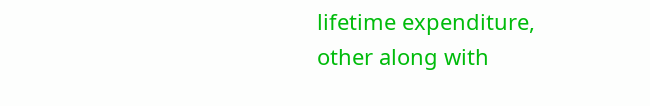lifetime expenditure, other along with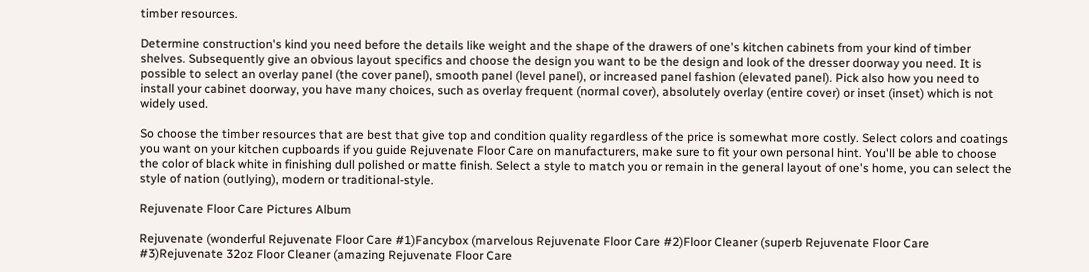timber resources.

Determine construction's kind you need before the details like weight and the shape of the drawers of one's kitchen cabinets from your kind of timber shelves. Subsequently give an obvious layout specifics and choose the design you want to be the design and look of the dresser doorway you need. It is possible to select an overlay panel (the cover panel), smooth panel (level panel), or increased panel fashion (elevated panel). Pick also how you need to install your cabinet doorway, you have many choices, such as overlay frequent (normal cover), absolutely overlay (entire cover) or inset (inset) which is not widely used.

So choose the timber resources that are best that give top and condition quality regardless of the price is somewhat more costly. Select colors and coatings you want on your kitchen cupboards if you guide Rejuvenate Floor Care on manufacturers, make sure to fit your own personal hint. You'll be able to choose the color of black white in finishing dull polished or matte finish. Select a style to match you or remain in the general layout of one's home, you can select the style of nation (outlying), modern or traditional-style.

Rejuvenate Floor Care Pictures Album

Rejuvenate (wonderful Rejuvenate Floor Care #1)Fancybox (marvelous Rejuvenate Floor Care #2)Floor Cleaner (superb Rejuvenate Floor Care #3)Rejuvenate 32oz Floor Cleaner (amazing Rejuvenate Floor Care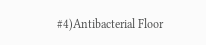#4)Antibacterial Floor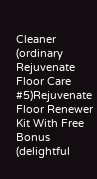Cleaner (ordinary Rejuvenate Floor Care #5)Rejuvenate Floor Renewer Kit With Free Bonus (delightful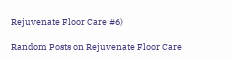Rejuvenate Floor Care #6)

Random Posts on Rejuvenate Floor Care